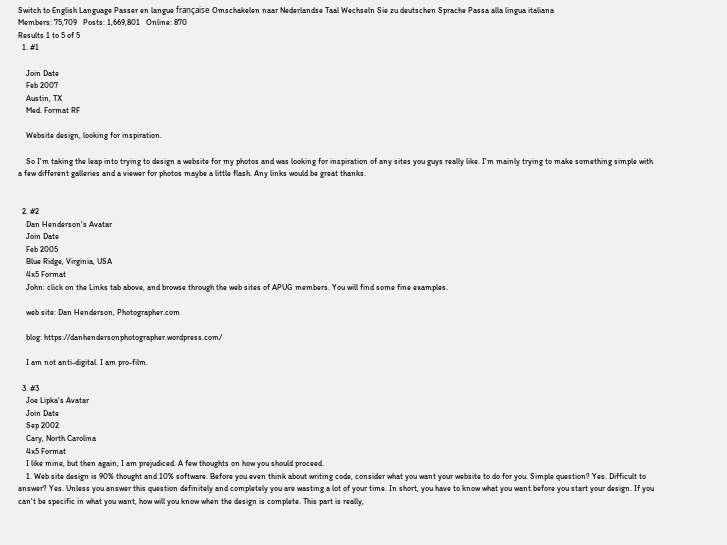Switch to English Language Passer en langue française Omschakelen naar Nederlandse Taal Wechseln Sie zu deutschen Sprache Passa alla lingua italiana
Members: 75,709   Posts: 1,669,801   Online: 870
Results 1 to 5 of 5
  1. #1

    Join Date
    Feb 2007
    Austin, TX
    Med. Format RF

    Website design, looking for inspiration.

    So I'm taking the leap into trying to design a website for my photos and was looking for inspiration of any sites you guys really like. I'm mainly trying to make something simple with a few different galleries and a viewer for photos maybe a little flash. Any links would be great thanks.


  2. #2
    Dan Henderson's Avatar
    Join Date
    Feb 2005
    Blue Ridge, Virginia, USA
    4x5 Format
    John: click on the Links tab above, and browse through the web sites of APUG members. You will find some fine examples.

    web site: Dan Henderson, Photographer.com

    blog: https://danhendersonphotographer.wordpress.com/

    I am not anti-digital. I am pro-film.

  3. #3
    Joe Lipka's Avatar
    Join Date
    Sep 2002
    Cary, North Carolina
    4x5 Format
    I like mine, but then again, I am prejudiced. A few thoughts on how you should proceed.
    1. Web site design is 90% thought and 10% software. Before you even think about writing code, consider what you want your website to do for you. Simple question? Yes. Difficult to answer? Yes. Unless you answer this question definitely and completely you are wasting a lot of your time. In short, you have to know what you want before you start your design. If you can't be specific in what you want, how will you know when the design is complete. This part is really,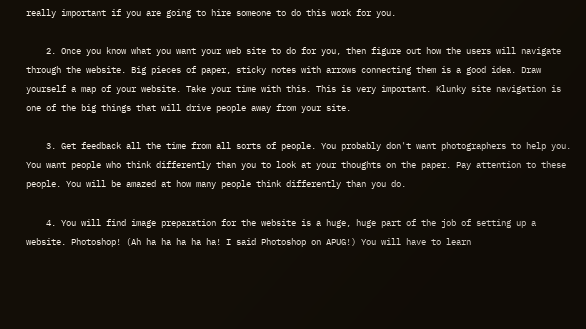really important if you are going to hire someone to do this work for you.

    2. Once you know what you want your web site to do for you, then figure out how the users will navigate through the website. Big pieces of paper, sticky notes with arrows connecting them is a good idea. Draw yourself a map of your website. Take your time with this. This is very important. Klunky site navigation is one of the big things that will drive people away from your site.

    3. Get feedback all the time from all sorts of people. You probably don't want photographers to help you. You want people who think differently than you to look at your thoughts on the paper. Pay attention to these people. You will be amazed at how many people think differently than you do.

    4. You will find image preparation for the website is a huge, huge part of the job of setting up a website. Photoshop! (Ah ha ha ha ha ha! I said Photoshop on APUG!) You will have to learn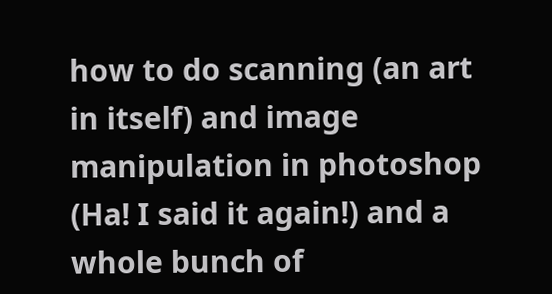how to do scanning (an art in itself) and image manipulation in photoshop (Ha! I said it again!) and a whole bunch of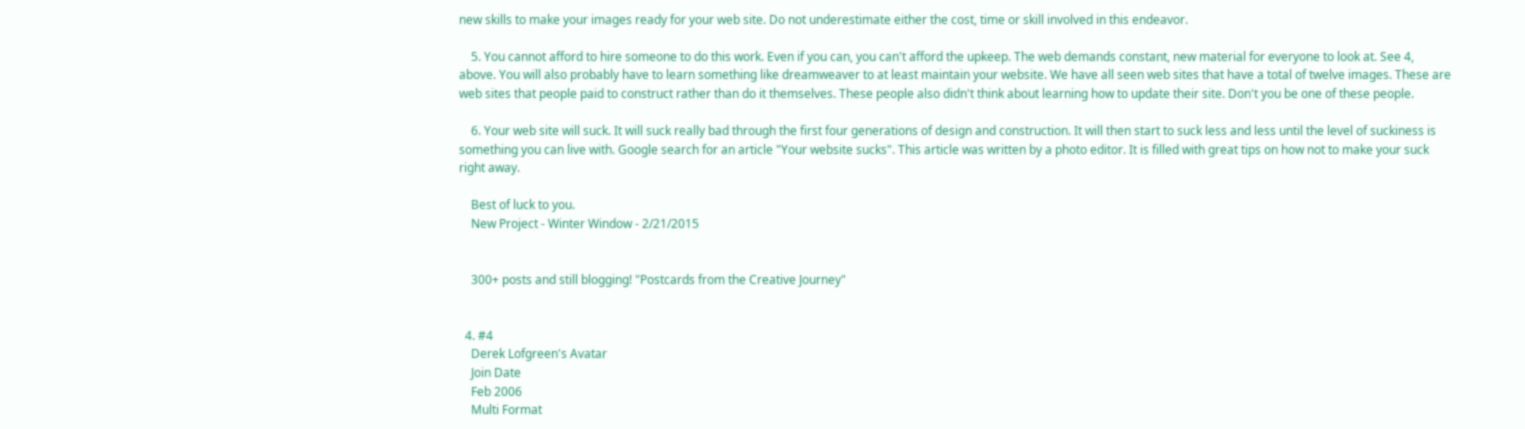new skills to make your images ready for your web site. Do not underestimate either the cost, time or skill involved in this endeavor.

    5. You cannot afford to hire someone to do this work. Even if you can, you can't afford the upkeep. The web demands constant, new material for everyone to look at. See 4, above. You will also probably have to learn something like dreamweaver to at least maintain your website. We have all seen web sites that have a total of twelve images. These are web sites that people paid to construct rather than do it themselves. These people also didn't think about learning how to update their site. Don't you be one of these people.

    6. Your web site will suck. It will suck really bad through the first four generations of design and construction. It will then start to suck less and less until the level of suckiness is something you can live with. Google search for an article "Your website sucks". This article was written by a photo editor. It is filled with great tips on how not to make your suck right away.

    Best of luck to you.
    New Project - Winter Window - 2/21/2015


    300+ posts and still blogging! "Postcards from the Creative Journey"


  4. #4
    Derek Lofgreen's Avatar
    Join Date
    Feb 2006
    Multi Format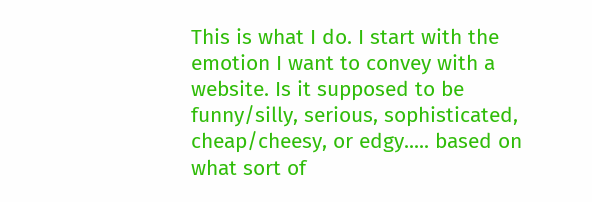This is what I do. I start with the emotion I want to convey with a website. Is it supposed to be funny/silly, serious, sophisticated, cheap/cheesy, or edgy..... based on what sort of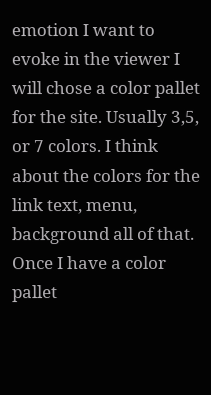emotion I want to evoke in the viewer I will chose a color pallet for the site. Usually 3,5, or 7 colors. I think about the colors for the link text, menu, background all of that. Once I have a color pallet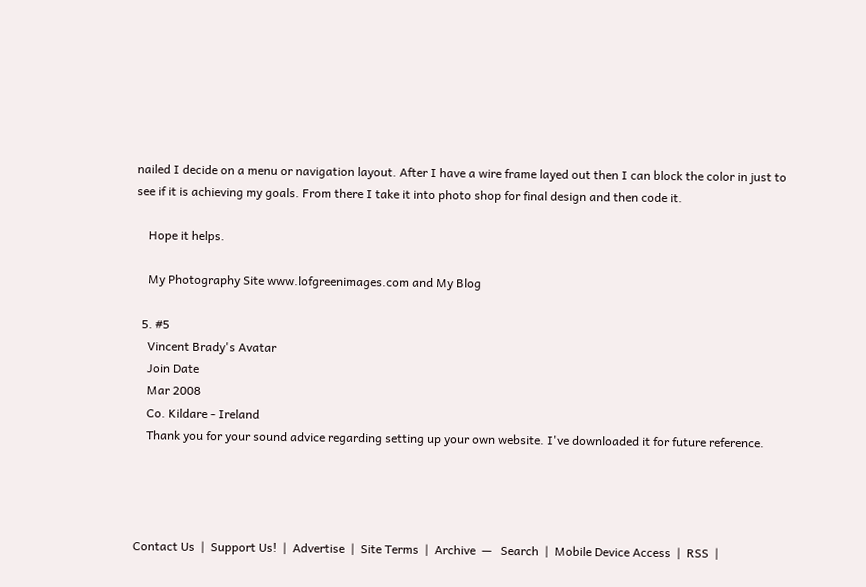nailed I decide on a menu or navigation layout. After I have a wire frame layed out then I can block the color in just to see if it is achieving my goals. From there I take it into photo shop for final design and then code it.

    Hope it helps.

    My Photography Site www.lofgreenimages.com and My Blog

  5. #5
    Vincent Brady's Avatar
    Join Date
    Mar 2008
    Co. Kildare - Ireland
    Thank you for your sound advice regarding setting up your own website. I've downloaded it for future reference.




Contact Us  |  Support Us!  |  Advertise  |  Site Terms  |  Archive  —   Search  |  Mobile Device Access  |  RSS  |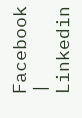Facebook  |  Linkedin